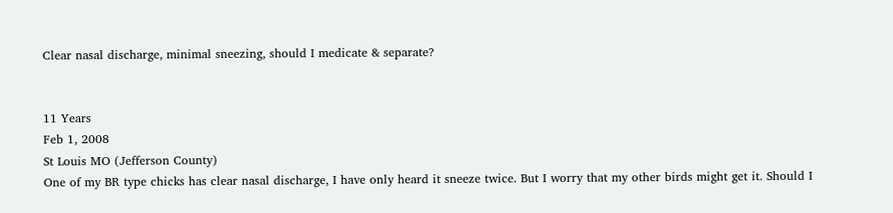Clear nasal discharge, minimal sneezing, should I medicate & separate?


11 Years
Feb 1, 2008
St Louis MO (Jefferson County)
One of my BR type chicks has clear nasal discharge, I have only heard it sneeze twice. But I worry that my other birds might get it. Should I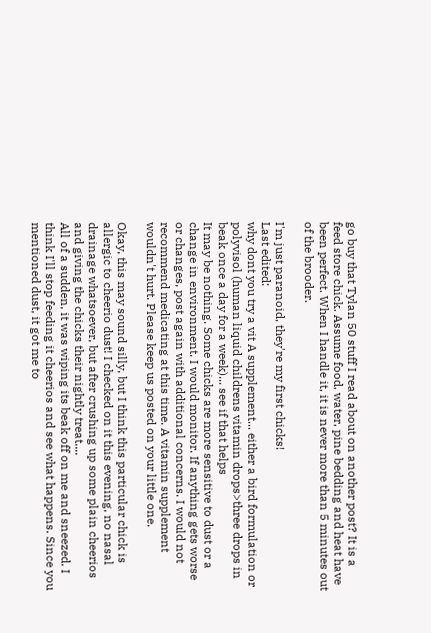go buy that Tylan 50 stuff I read about on another post? It is a feed store chick. Assume food, water, pine bedding and heat have been perfect. When I handle it, it is never more than 5 minutes out of the brooder.

I'm just paranoid, they're my first chicks!
Last edited:
why dont you try a vit A supplement... either a bird formulation or polyvisol (human liquid childrens vitamin drops>three drops in beak once a day for a week)... see if that helps
It may be nothing. Some chicks are more sensitive to dust or a change in environment. I would monitor. If anything gets worse or changes, post again with additional concerns. I would not recommend medicating at this time. A vitamin supplement wouldn't hurt. Please keep us posted on your little one.

Okay, this may sound silly, but I think this particular chick is allergic to cheerio dust! I checked on it this evening, no nasal drainage whatsoever, but after crushing up some plain cheerios and giving the chicks their nightly treat....
All of a sudden, it was wiping its beak off on me and sneezed. I think I'll stop feeding it cheerios and see what happens. Since you mentioned dust, it got me to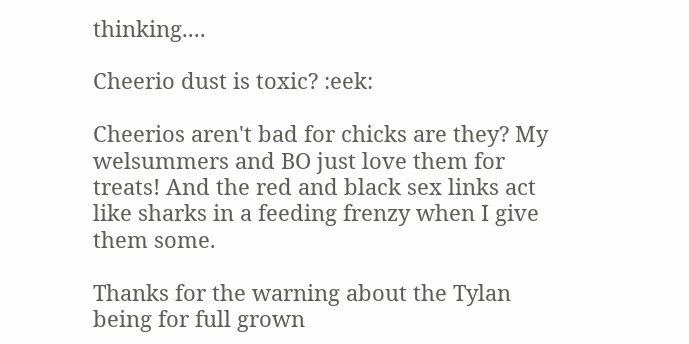thinking....

Cheerio dust is toxic? :eek:

Cheerios aren't bad for chicks are they? My welsummers and BO just love them for treats! And the red and black sex links act like sharks in a feeding frenzy when I give them some.

Thanks for the warning about the Tylan being for full grown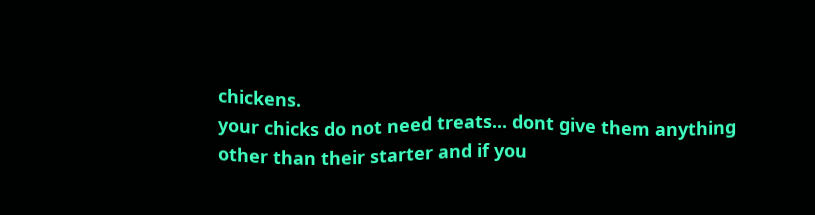chickens.
your chicks do not need treats... dont give them anything other than their starter and if you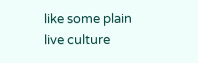like some plain live culture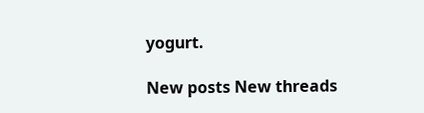yogurt.

New posts New threads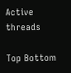Active threads

Top Bottom